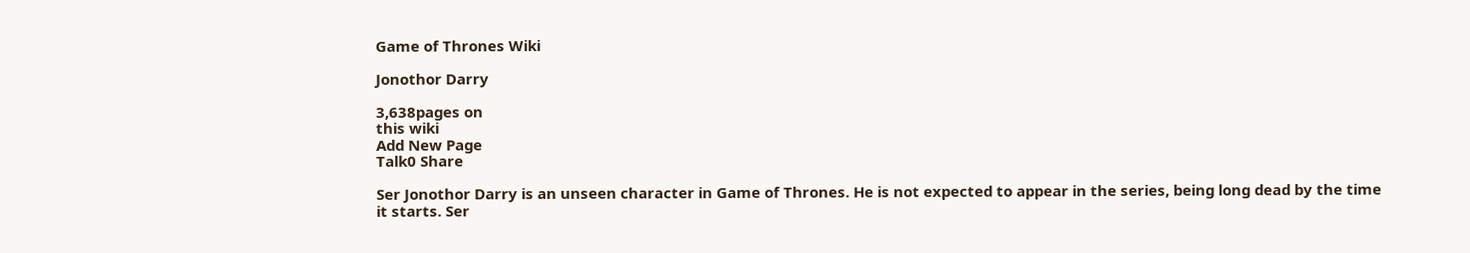Game of Thrones Wiki

Jonothor Darry

3,638pages on
this wiki
Add New Page
Talk0 Share

Ser Jonothor Darry is an unseen character in Game of Thrones. He is not expected to appear in the series, being long dead by the time it starts. Ser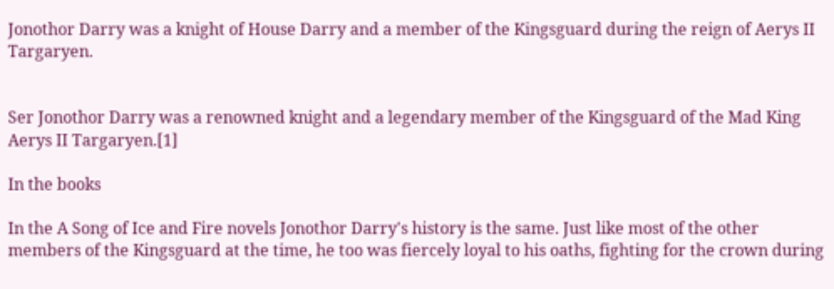Jonothor Darry was a knight of House Darry and a member of the Kingsguard during the reign of Aerys II Targaryen.


Ser Jonothor Darry was a renowned knight and a legendary member of the Kingsguard of the Mad King Aerys II Targaryen.[1]

In the books

In the A Song of Ice and Fire novels Jonothor Darry's history is the same. Just like most of the other members of the Kingsguard at the time, he too was fiercely loyal to his oaths, fighting for the crown during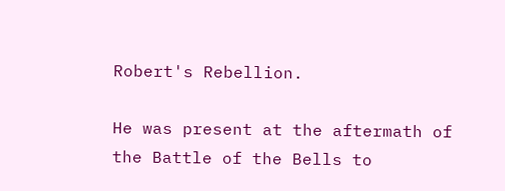Robert's Rebellion.

He was present at the aftermath of the Battle of the Bells to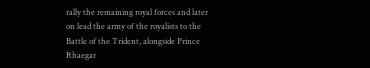rally the remaining royal forces and later on lead the army of the royalists to the Battle of the Trident, alongside Prince Rhaegar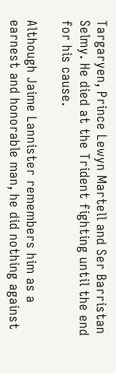Targaryen, Prince Lewyn Martell and Ser Barristan Selmy. He died at the Trident fighting until the end for his cause.

Although Jaime Lannister remembers him as a earnest and honorable man, he did nothing against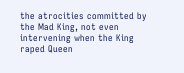the atrocities committed by the Mad King, not even intervening when the King raped Queen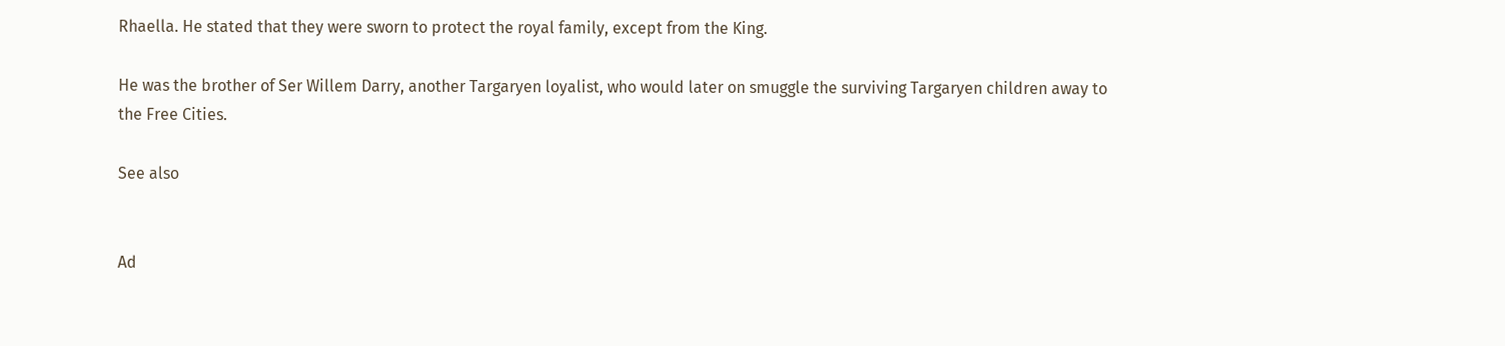Rhaella. He stated that they were sworn to protect the royal family, except from the King.

He was the brother of Ser Willem Darry, another Targaryen loyalist, who would later on smuggle the surviving Targaryen children away to the Free Cities.

See also


Ad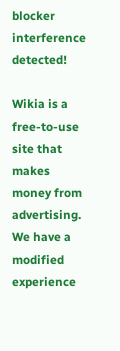blocker interference detected!

Wikia is a free-to-use site that makes money from advertising. We have a modified experience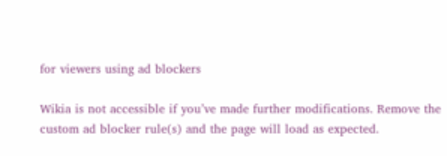for viewers using ad blockers

Wikia is not accessible if you’ve made further modifications. Remove the custom ad blocker rule(s) and the page will load as expected.